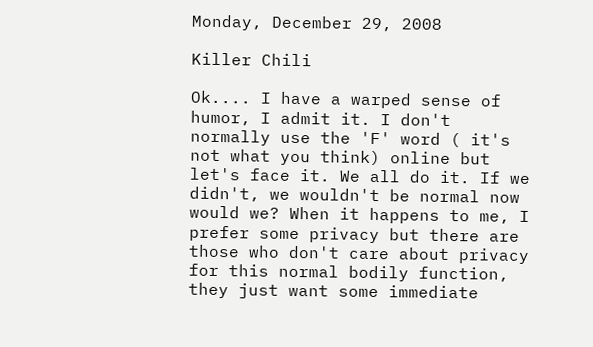Monday, December 29, 2008

Killer Chili

Ok.... I have a warped sense of humor, I admit it. I don't normally use the 'F' word ( it's not what you think) online but let's face it. We all do it. If we didn't, we wouldn't be normal now would we? When it happens to me, I prefer some privacy but there are those who don't care about privacy for this normal bodily function, they just want some immediate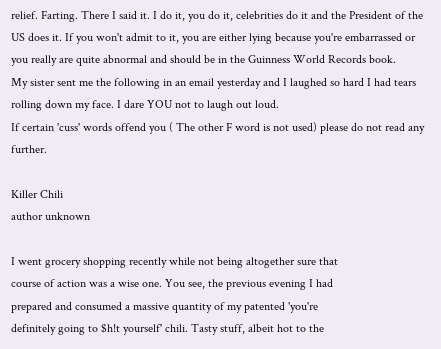relief. Farting. There I said it. I do it, you do it, celebrities do it and the President of the US does it. If you won't admit to it, you are either lying because you're embarrassed or you really are quite abnormal and should be in the Guinness World Records book.
My sister sent me the following in an email yesterday and I laughed so hard I had tears rolling down my face. I dare YOU not to laugh out loud.
If certain 'cuss' words offend you ( The other F word is not used) please do not read any further.

Killer Chili
author unknown

I went grocery shopping recently while not being altogether sure that
course of action was a wise one. You see, the previous evening I had
prepared and consumed a massive quantity of my patented 'you're
definitely going to $h!t yourself' chili. Tasty stuff, albeit hot to the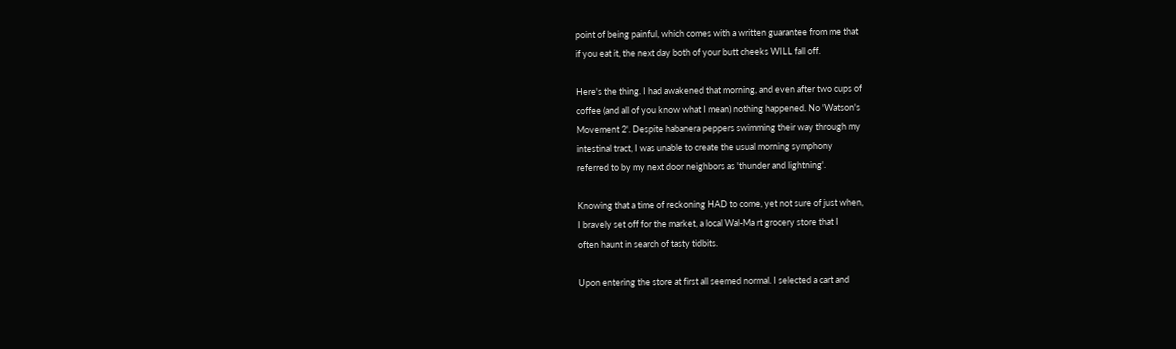point of being painful, which comes with a written guarantee from me that
if you eat it, the next day both of your butt cheeks WILL fall off.

Here's the thing. I had awakened that morning, and even after two cups of
coffee (and all of you know what I mean) nothing happened. No 'Watson's
Movement 2'. Despite habanera peppers swimming their way through my
intestinal tract, I was unable to create the usual morning symphony
referred to by my next door neighbors as 'thunder and lightning'.

Knowing that a time of reckoning HAD to come, yet not sure of just when,
I bravely set off for the market, a local Wal-Ma rt grocery store that I
often haunt in search of tasty tidbits.

Upon entering the store at first all seemed normal. I selected a cart and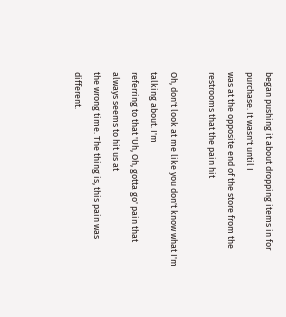began pushing it about dropping items in for purchase. It wasn't until I
was at the opposite end of the store from the restrooms that the pain hit

Oh, don't look at me like you don't know what I'm talking about. I'm
referring to that 'Uh, Oh, gotta go' pain that always seems to hit us at
the wrong time. The thing is, this pain was different.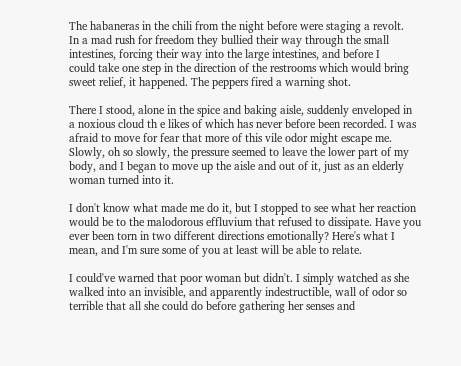The habaneras in the chili from the night before were staging a revolt.
In a mad rush for freedom they bullied their way through the small
intestines, forcing their way into the large intestines, and before I
could take one step in the direction of the restrooms which would bring
sweet relief, it happened. The peppers fired a warning shot.

There I stood, alone in the spice and baking aisle, suddenly enveloped in
a noxious cloud th e likes of which has never before been recorded. I was
afraid to move for fear that more of this vile odor might escape me.
Slowly, oh so slowly, the pressure seemed to leave the lower part of my
body, and I began to move up the aisle and out of it, just as an elderly
woman turned into it.

I don't know what made me do it, but I stopped to see what her reaction
would be to the malodorous effluvium that refused to dissipate. Have you
ever been torn in two different directions emotionally? Here's what I
mean, and I'm sure some of you at least will be able to relate.

I could've warned that poor woman but didn't. I simply watched as she
walked into an invisible, and apparently indestructible, wall of odor so
terrible that all she could do before gathering her senses and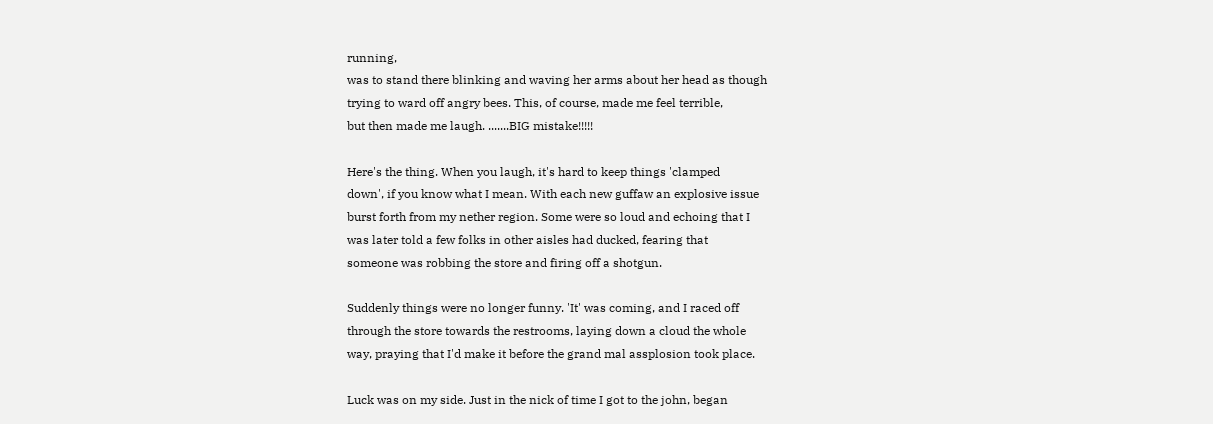running,
was to stand there blinking and waving her arms about her head as though
trying to ward off angry bees. This, of course, made me feel terrible,
but then made me laugh. .......BIG mistake!!!!!

Here's the thing. When you laugh, it's hard to keep things 'clamped
down', if you know what I mean. With each new guffaw an explosive issue
burst forth from my nether region. Some were so loud and echoing that I
was later told a few folks in other aisles had ducked, fearing that
someone was robbing the store and firing off a shotgun.

Suddenly things were no longer funny. 'It' was coming, and I raced off
through the store towards the restrooms, laying down a cloud the whole
way, praying that I'd make it before the grand mal assplosion took place.

Luck was on my side. Just in the nick of time I got to the john, began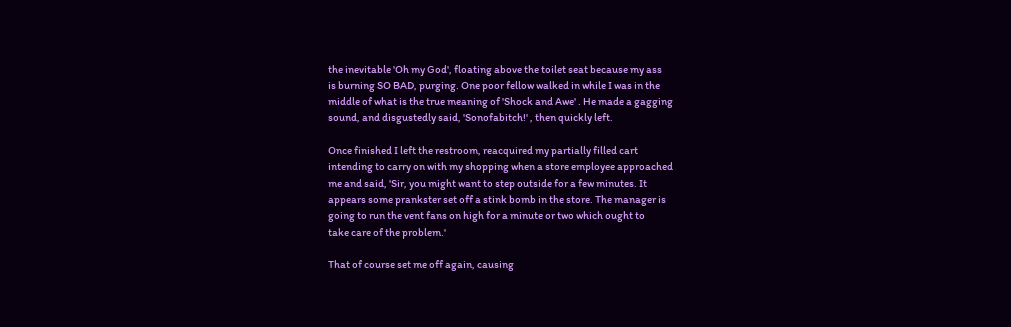the inevitable 'Oh my God', floating above the toilet seat because my ass
is burning SO BAD, purging. One poor fellow walked in while I was in the
middle of what is the true meaning of 'Shock and Awe' . He made a gagging
sound, and disgustedly said, 'Sonofabitch!' , then quickly left.

Once finished I left the restroom, reacquired my partially filled cart
intending to carry on with my shopping when a store employee approached
me and said, 'Sir, you might want to step outside for a few minutes. It
appears some prankster set off a stink bomb in the store. The manager is
going to run the vent fans on high for a minute or two which ought to
take care of the problem.'

That of course set me off again, causing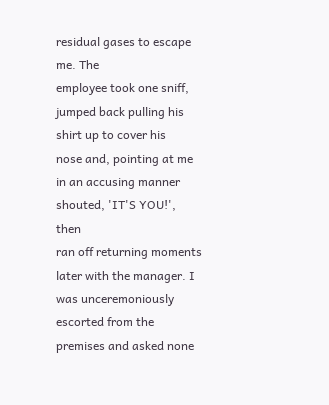residual gases to escape me. The
employee took one sniff, jumped back pulling his shirt up to cover his
nose and, pointing at me in an accusing manner shouted, 'IT'S YOU!', then
ran off returning moments later with the manager. I was unceremoniously
escorted from the premises and asked none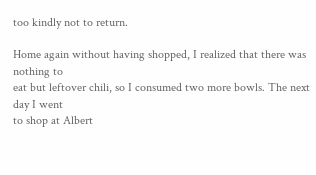too kindly not to return.

Home again without having shopped, I realized that there was nothing to
eat but leftover chili, so I consumed two more bowls. The next day I went
to shop at Albert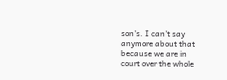son's. I can't say anymore about that because we are in
court over the whole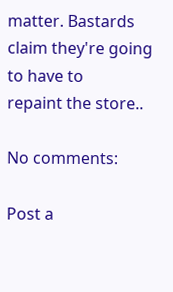matter. Bastards claim they're going to have to
repaint the store..

No comments:

Post a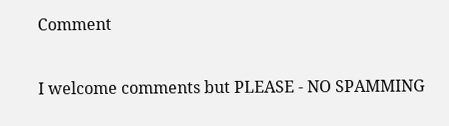Comment

I welcome comments but PLEASE - NO SPAMMING